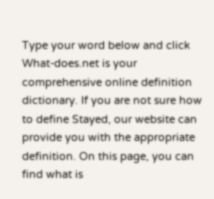Type your word below and click
What-does.net is your comprehensive online definition dictionary. If you are not sure how to define Stayed, our website can provide you with the appropriate definition. On this page, you can find what is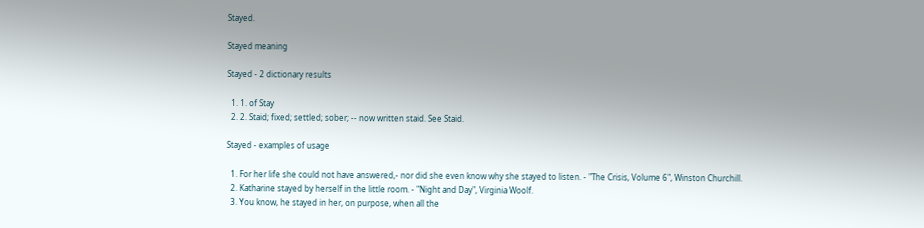Stayed.

Stayed meaning

Stayed - 2 dictionary results

  1. 1. of Stay
  2. 2. Staid; fixed; settled; sober; -- now written staid. See Staid.

Stayed - examples of usage

  1. For her life she could not have answered,- nor did she even know why she stayed to listen. - "The Crisis, Volume 6", Winston Churchill.
  2. Katharine stayed by herself in the little room. - "Night and Day", Virginia Woolf.
  3. You know, he stayed in her, on purpose, when all the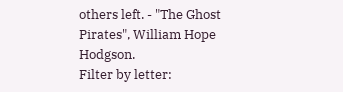others left. - "The Ghost Pirates", William Hope Hodgson.
Filter by letter: